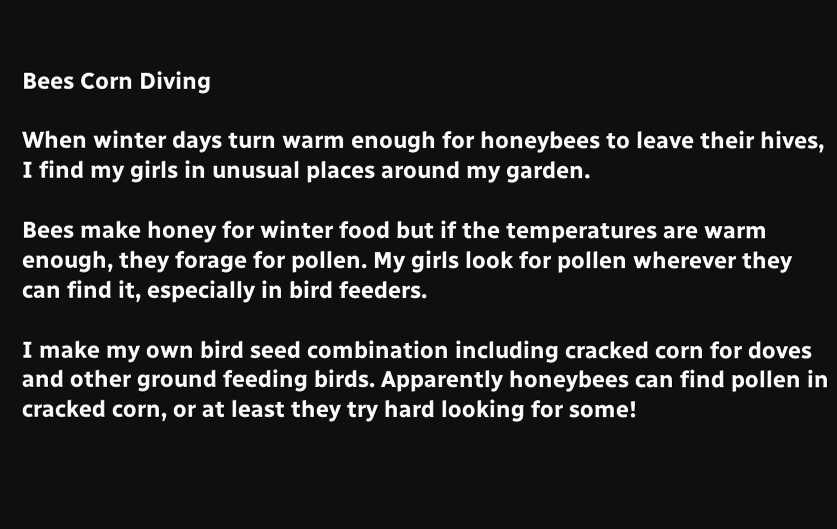Bees Corn Diving

When winter days turn warm enough for honeybees to leave their hives, I find my girls in unusual places around my garden.

Bees make honey for winter food but if the temperatures are warm enough, they forage for pollen. My girls look for pollen wherever they can find it, especially in bird feeders.

I make my own bird seed combination including cracked corn for doves and other ground feeding birds. Apparently honeybees can find pollen in cracked corn, or at least they try hard looking for some!